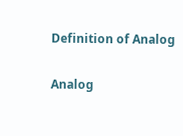Definition of Analog

Analog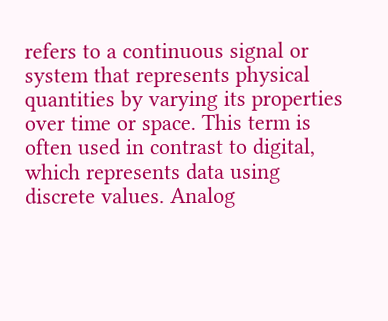refers to a continuous signal or system that represents physical quantities by varying its properties over time or space. This term is often used in contrast to digital, which represents data using discrete values. Analog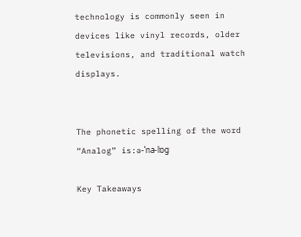technology is commonly seen in devices like vinyl records, older televisions, and traditional watch displays.


The phonetic spelling of the word “Analog” is:ə-ˈna-lɒg

Key Takeaways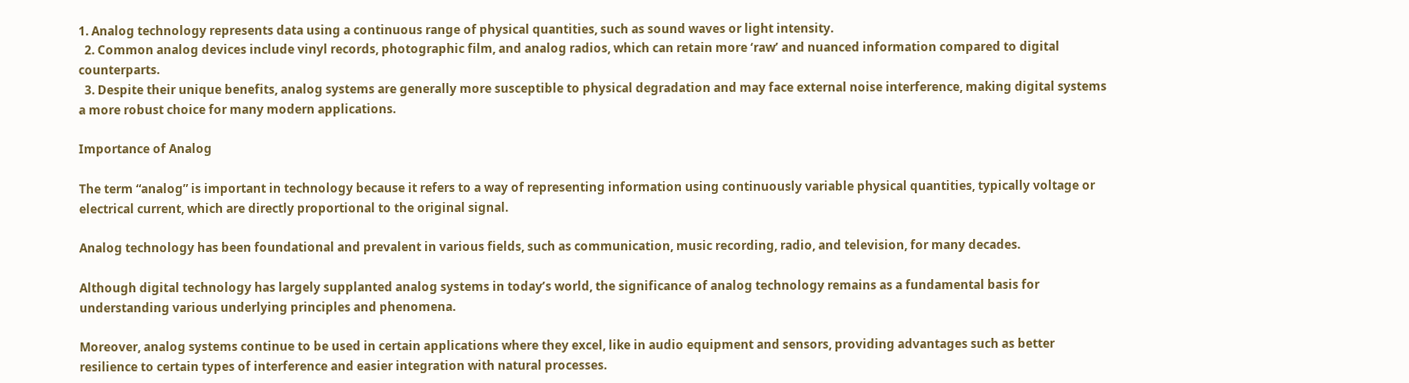1. Analog technology represents data using a continuous range of physical quantities, such as sound waves or light intensity.
  2. Common analog devices include vinyl records, photographic film, and analog radios, which can retain more ‘raw’ and nuanced information compared to digital counterparts.
  3. Despite their unique benefits, analog systems are generally more susceptible to physical degradation and may face external noise interference, making digital systems a more robust choice for many modern applications.

Importance of Analog

The term “analog” is important in technology because it refers to a way of representing information using continuously variable physical quantities, typically voltage or electrical current, which are directly proportional to the original signal.

Analog technology has been foundational and prevalent in various fields, such as communication, music recording, radio, and television, for many decades.

Although digital technology has largely supplanted analog systems in today’s world, the significance of analog technology remains as a fundamental basis for understanding various underlying principles and phenomena.

Moreover, analog systems continue to be used in certain applications where they excel, like in audio equipment and sensors, providing advantages such as better resilience to certain types of interference and easier integration with natural processes.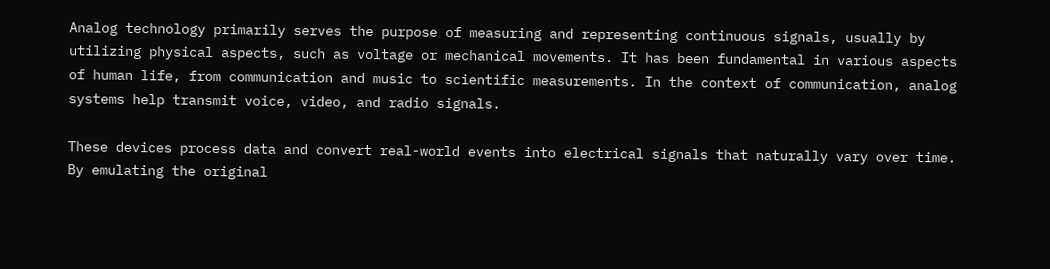Analog technology primarily serves the purpose of measuring and representing continuous signals, usually by utilizing physical aspects, such as voltage or mechanical movements. It has been fundamental in various aspects of human life, from communication and music to scientific measurements. In the context of communication, analog systems help transmit voice, video, and radio signals.

These devices process data and convert real-world events into electrical signals that naturally vary over time. By emulating the original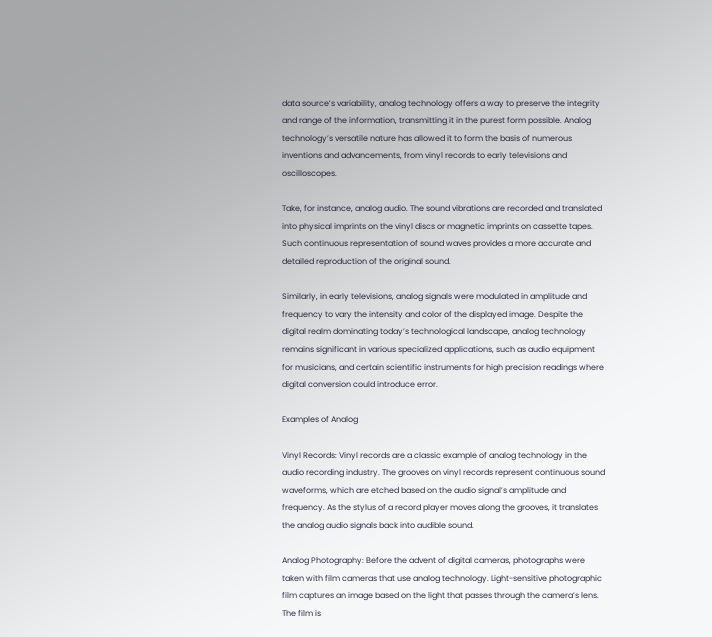data source’s variability, analog technology offers a way to preserve the integrity and range of the information, transmitting it in the purest form possible. Analog technology’s versatile nature has allowed it to form the basis of numerous inventions and advancements, from vinyl records to early televisions and oscilloscopes.

Take, for instance, analog audio. The sound vibrations are recorded and translated into physical imprints on the vinyl discs or magnetic imprints on cassette tapes. Such continuous representation of sound waves provides a more accurate and detailed reproduction of the original sound.

Similarly, in early televisions, analog signals were modulated in amplitude and frequency to vary the intensity and color of the displayed image. Despite the digital realm dominating today’s technological landscape, analog technology remains significant in various specialized applications, such as audio equipment for musicians, and certain scientific instruments for high precision readings where digital conversion could introduce error.

Examples of Analog

Vinyl Records: Vinyl records are a classic example of analog technology in the audio recording industry. The grooves on vinyl records represent continuous sound waveforms, which are etched based on the audio signal’s amplitude and frequency. As the stylus of a record player moves along the grooves, it translates the analog audio signals back into audible sound.

Analog Photography: Before the advent of digital cameras, photographs were taken with film cameras that use analog technology. Light-sensitive photographic film captures an image based on the light that passes through the camera’s lens. The film is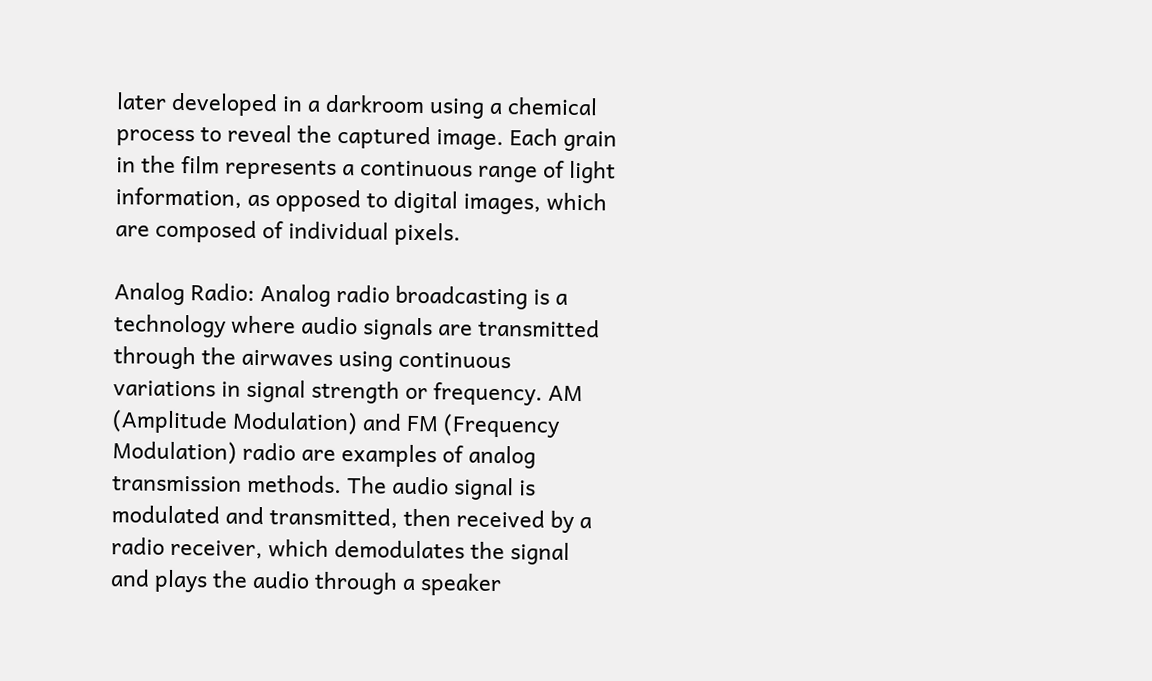later developed in a darkroom using a chemical process to reveal the captured image. Each grain in the film represents a continuous range of light information, as opposed to digital images, which are composed of individual pixels.

Analog Radio: Analog radio broadcasting is a technology where audio signals are transmitted through the airwaves using continuous variations in signal strength or frequency. AM (Amplitude Modulation) and FM (Frequency Modulation) radio are examples of analog transmission methods. The audio signal is modulated and transmitted, then received by a radio receiver, which demodulates the signal and plays the audio through a speaker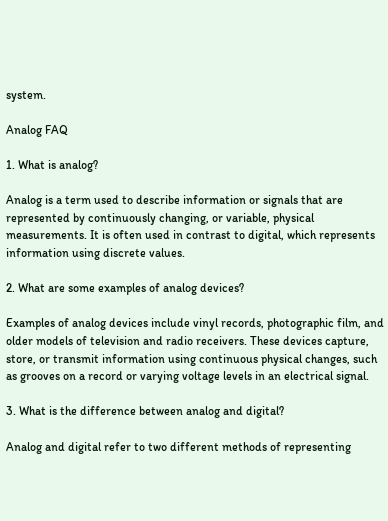system.

Analog FAQ

1. What is analog?

Analog is a term used to describe information or signals that are represented by continuously changing, or variable, physical measurements. It is often used in contrast to digital, which represents information using discrete values.

2. What are some examples of analog devices?

Examples of analog devices include vinyl records, photographic film, and older models of television and radio receivers. These devices capture, store, or transmit information using continuous physical changes, such as grooves on a record or varying voltage levels in an electrical signal.

3. What is the difference between analog and digital?

Analog and digital refer to two different methods of representing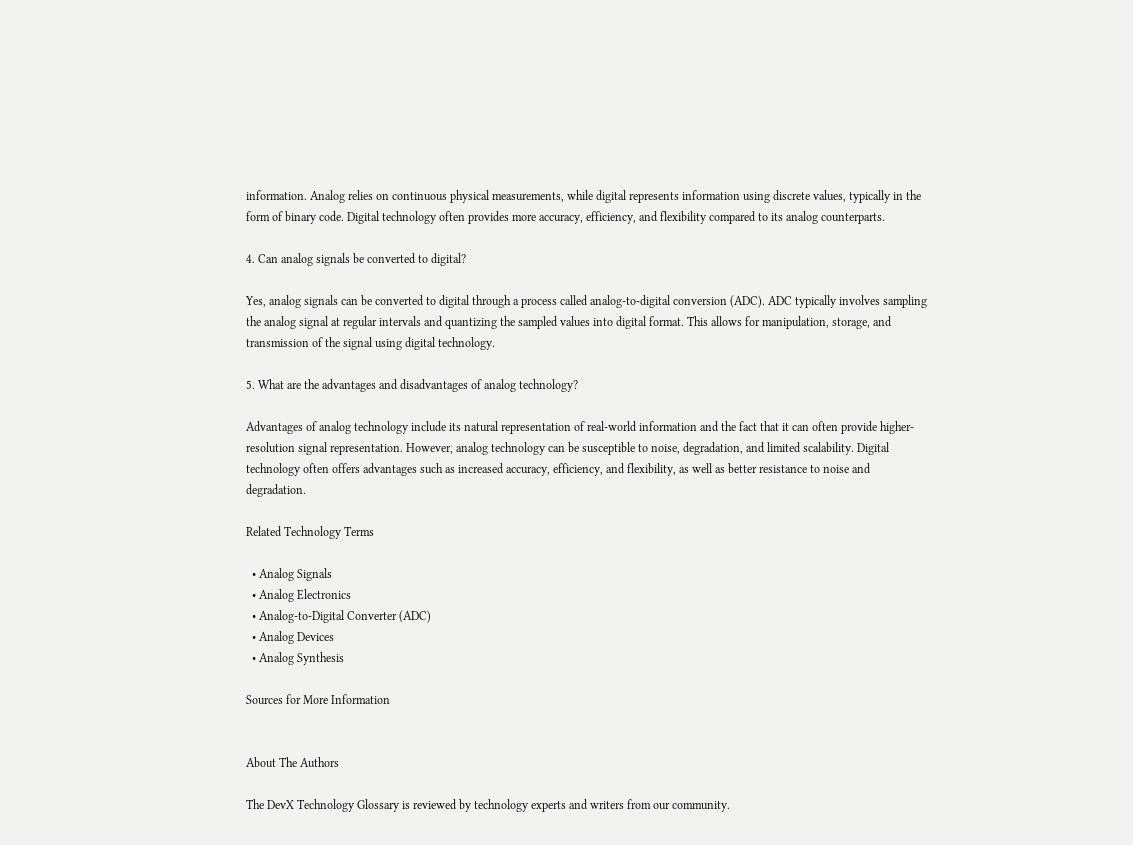information. Analog relies on continuous physical measurements, while digital represents information using discrete values, typically in the form of binary code. Digital technology often provides more accuracy, efficiency, and flexibility compared to its analog counterparts.

4. Can analog signals be converted to digital?

Yes, analog signals can be converted to digital through a process called analog-to-digital conversion (ADC). ADC typically involves sampling the analog signal at regular intervals and quantizing the sampled values into digital format. This allows for manipulation, storage, and transmission of the signal using digital technology.

5. What are the advantages and disadvantages of analog technology?

Advantages of analog technology include its natural representation of real-world information and the fact that it can often provide higher-resolution signal representation. However, analog technology can be susceptible to noise, degradation, and limited scalability. Digital technology often offers advantages such as increased accuracy, efficiency, and flexibility, as well as better resistance to noise and degradation.

Related Technology Terms

  • Analog Signals
  • Analog Electronics
  • Analog-to-Digital Converter (ADC)
  • Analog Devices
  • Analog Synthesis

Sources for More Information


About The Authors

The DevX Technology Glossary is reviewed by technology experts and writers from our community.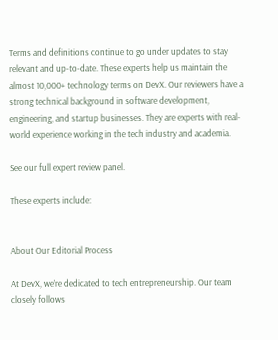Terms and definitions continue to go under updates to stay relevant and up-to-date. These experts help us maintain the almost 10,000+ technology terms on DevX. Our reviewers have a strong technical background in software development, engineering, and startup businesses. They are experts with real-world experience working in the tech industry and academia.

See our full expert review panel.

These experts include:


About Our Editorial Process

At DevX, we’re dedicated to tech entrepreneurship. Our team closely follows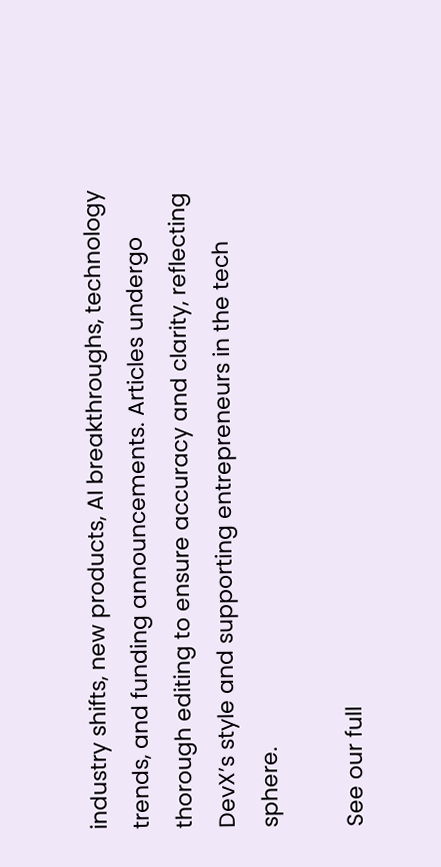industry shifts, new products, AI breakthroughs, technology trends, and funding announcements. Articles undergo thorough editing to ensure accuracy and clarity, reflecting DevX’s style and supporting entrepreneurs in the tech sphere.

See our full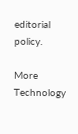editorial policy.

More Technology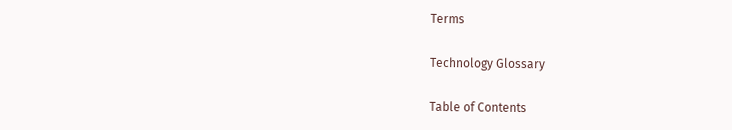Terms

Technology Glossary

Table of Contents